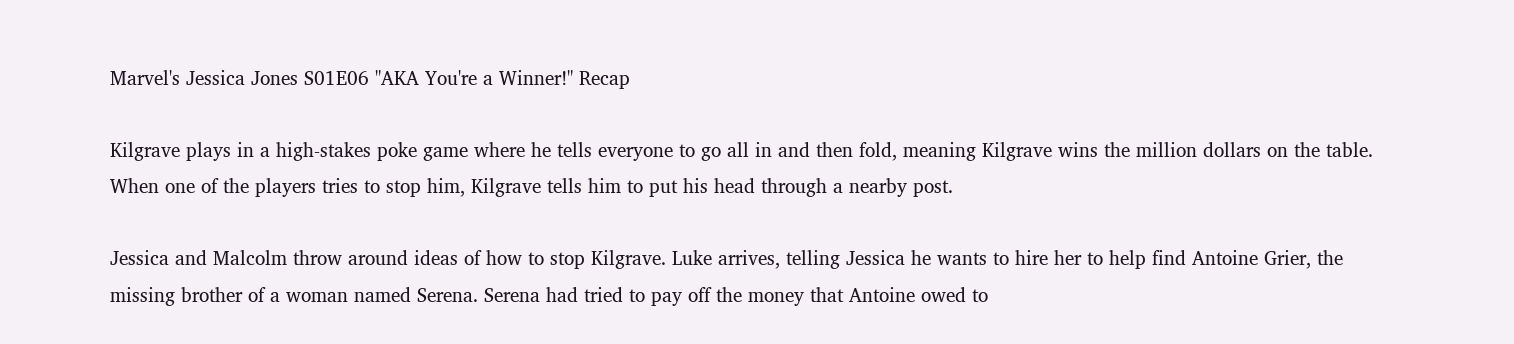Marvel's Jessica Jones S01E06 "AKA You're a Winner!" Recap

Kilgrave plays in a high-stakes poke game where he tells everyone to go all in and then fold, meaning Kilgrave wins the million dollars on the table. When one of the players tries to stop him, Kilgrave tells him to put his head through a nearby post.

Jessica and Malcolm throw around ideas of how to stop Kilgrave. Luke arrives, telling Jessica he wants to hire her to help find Antoine Grier, the missing brother of a woman named Serena. Serena had tried to pay off the money that Antoine owed to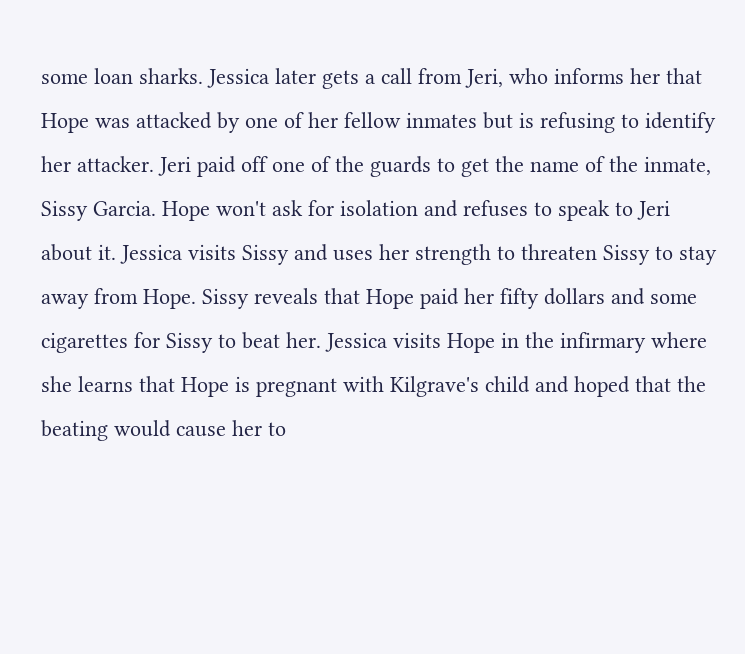some loan sharks. Jessica later gets a call from Jeri, who informs her that Hope was attacked by one of her fellow inmates but is refusing to identify her attacker. Jeri paid off one of the guards to get the name of the inmate, Sissy Garcia. Hope won't ask for isolation and refuses to speak to Jeri about it. Jessica visits Sissy and uses her strength to threaten Sissy to stay away from Hope. Sissy reveals that Hope paid her fifty dollars and some cigarettes for Sissy to beat her. Jessica visits Hope in the infirmary where she learns that Hope is pregnant with Kilgrave's child and hoped that the beating would cause her to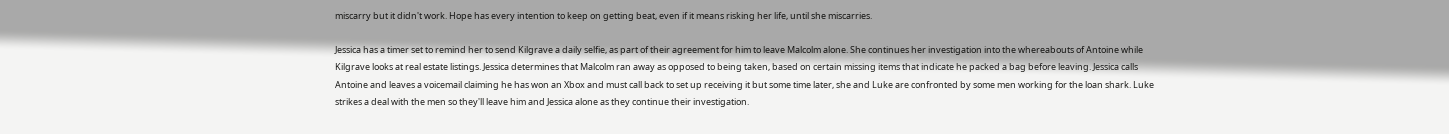miscarry but it didn't work. Hope has every intention to keep on getting beat, even if it means risking her life, until she miscarries.

Jessica has a timer set to remind her to send Kilgrave a daily selfie, as part of their agreement for him to leave Malcolm alone. She continues her investigation into the whereabouts of Antoine while Kilgrave looks at real estate listings. Jessica determines that Malcolm ran away as opposed to being taken, based on certain missing items that indicate he packed a bag before leaving. Jessica calls Antoine and leaves a voicemail claiming he has won an Xbox and must call back to set up receiving it but some time later, she and Luke are confronted by some men working for the loan shark. Luke strikes a deal with the men so they'll leave him and Jessica alone as they continue their investigation.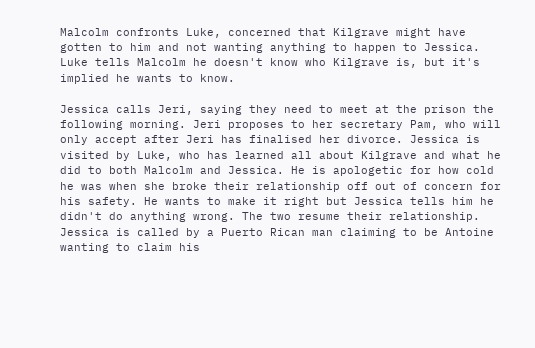Malcolm confronts Luke, concerned that Kilgrave might have gotten to him and not wanting anything to happen to Jessica. Luke tells Malcolm he doesn't know who Kilgrave is, but it's implied he wants to know.

Jessica calls Jeri, saying they need to meet at the prison the following morning. Jeri proposes to her secretary Pam, who will only accept after Jeri has finalised her divorce. Jessica is visited by Luke, who has learned all about Kilgrave and what he did to both Malcolm and Jessica. He is apologetic for how cold he was when she broke their relationship off out of concern for his safety. He wants to make it right but Jessica tells him he didn't do anything wrong. The two resume their relationship. Jessica is called by a Puerto Rican man claiming to be Antoine wanting to claim his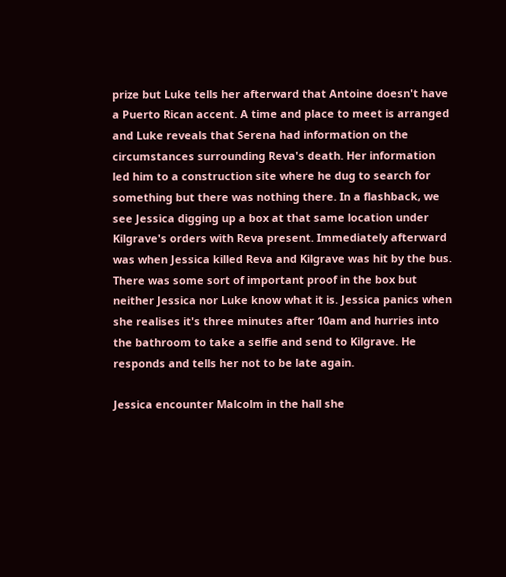prize but Luke tells her afterward that Antoine doesn't have a Puerto Rican accent. A time and place to meet is arranged and Luke reveals that Serena had information on the circumstances surrounding Reva's death. Her information led him to a construction site where he dug to search for something but there was nothing there. In a flashback, we see Jessica digging up a box at that same location under Kilgrave's orders with Reva present. Immediately afterward was when Jessica killed Reva and Kilgrave was hit by the bus. There was some sort of important proof in the box but neither Jessica nor Luke know what it is. Jessica panics when she realises it's three minutes after 10am and hurries into the bathroom to take a selfie and send to Kilgrave. He responds and tells her not to be late again.

Jessica encounter Malcolm in the hall she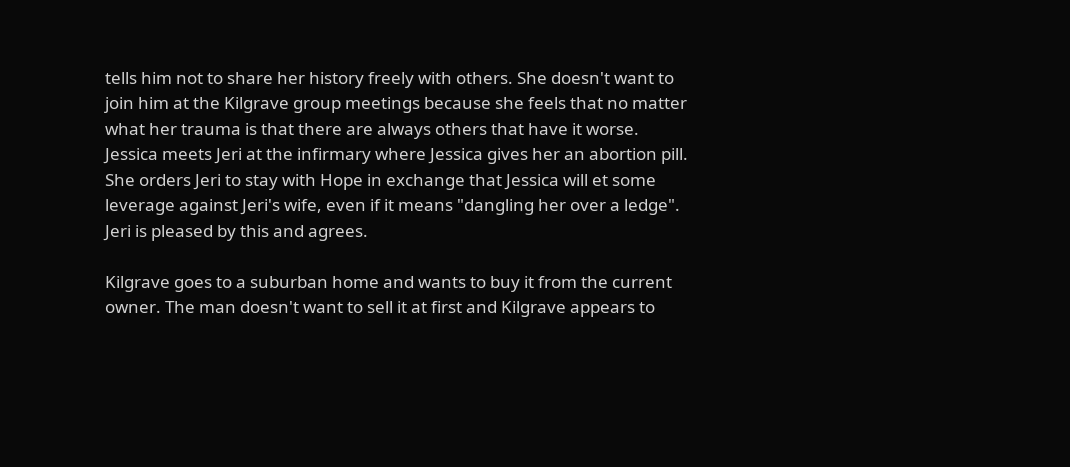tells him not to share her history freely with others. She doesn't want to join him at the Kilgrave group meetings because she feels that no matter what her trauma is that there are always others that have it worse. Jessica meets Jeri at the infirmary where Jessica gives her an abortion pill. She orders Jeri to stay with Hope in exchange that Jessica will et some leverage against Jeri's wife, even if it means "dangling her over a ledge". Jeri is pleased by this and agrees.

Kilgrave goes to a suburban home and wants to buy it from the current owner. The man doesn't want to sell it at first and Kilgrave appears to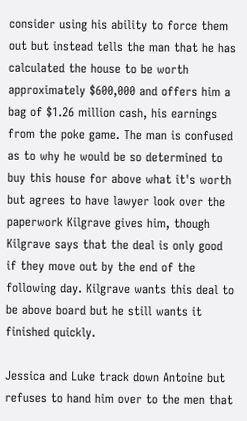consider using his ability to force them out but instead tells the man that he has calculated the house to be worth approximately $600,000 and offers him a bag of $1.26 million cash, his earnings from the poke game. The man is confused as to why he would be so determined to buy this house for above what it's worth but agrees to have lawyer look over the paperwork Kilgrave gives him, though Kilgrave says that the deal is only good if they move out by the end of the following day. Kilgrave wants this deal to be above board but he still wants it finished quickly.

Jessica and Luke track down Antoine but refuses to hand him over to the men that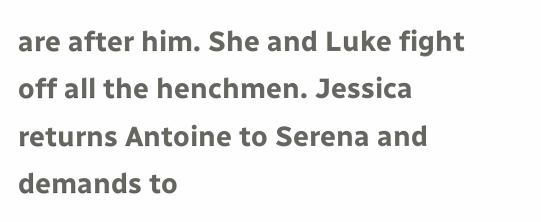are after him. She and Luke fight off all the henchmen. Jessica returns Antoine to Serena and demands to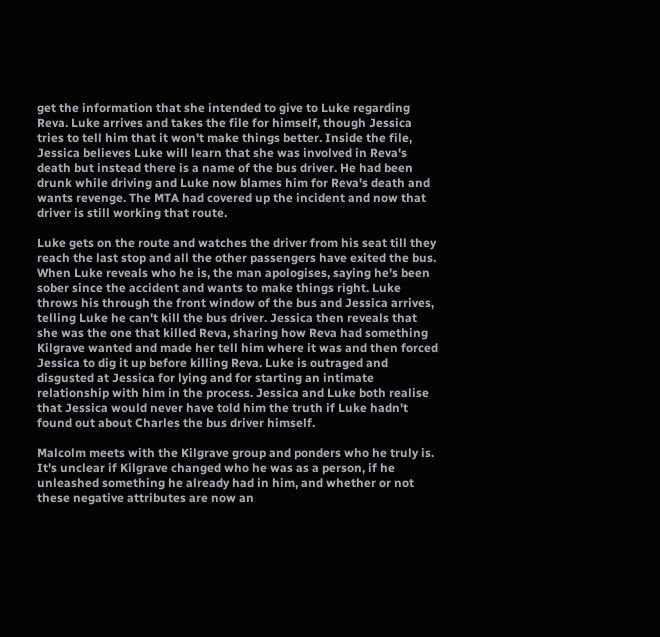get the information that she intended to give to Luke regarding Reva. Luke arrives and takes the file for himself, though Jessica tries to tell him that it won't make things better. Inside the file, Jessica believes Luke will learn that she was involved in Reva's death but instead there is a name of the bus driver. He had been drunk while driving and Luke now blames him for Reva's death and wants revenge. The MTA had covered up the incident and now that driver is still working that route.

Luke gets on the route and watches the driver from his seat till they reach the last stop and all the other passengers have exited the bus. When Luke reveals who he is, the man apologises, saying he's been sober since the accident and wants to make things right. Luke throws his through the front window of the bus and Jessica arrives, telling Luke he can't kill the bus driver. Jessica then reveals that she was the one that killed Reva, sharing how Reva had something Kilgrave wanted and made her tell him where it was and then forced Jessica to dig it up before killing Reva. Luke is outraged and disgusted at Jessica for lying and for starting an intimate relationship with him in the process. Jessica and Luke both realise that Jessica would never have told him the truth if Luke hadn't found out about Charles the bus driver himself.

Malcolm meets with the Kilgrave group and ponders who he truly is. It's unclear if Kilgrave changed who he was as a person, if he unleashed something he already had in him, and whether or not these negative attributes are now an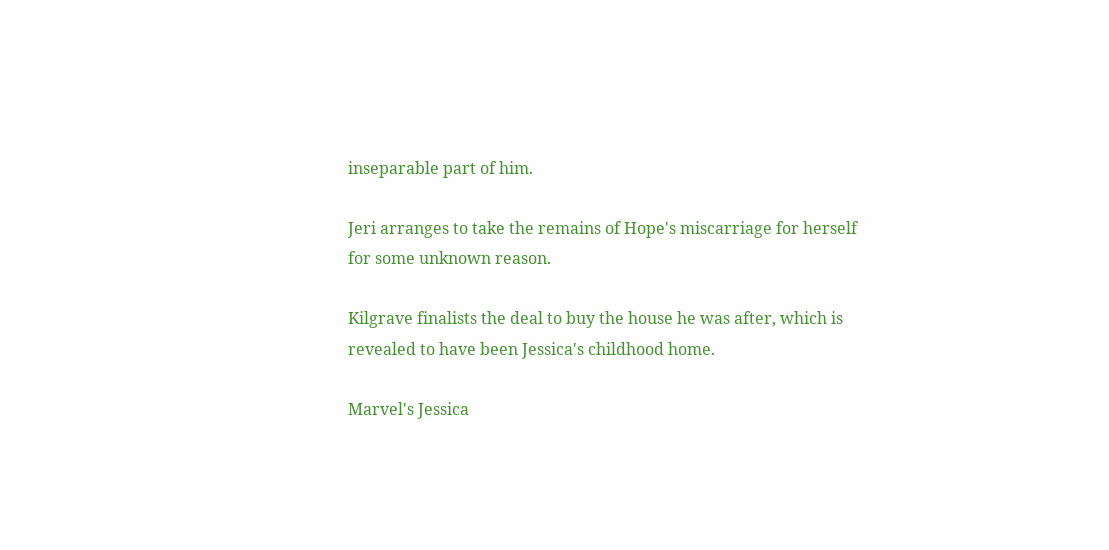inseparable part of him.

Jeri arranges to take the remains of Hope's miscarriage for herself for some unknown reason.

Kilgrave finalists the deal to buy the house he was after, which is revealed to have been Jessica's childhood home.

Marvel's Jessica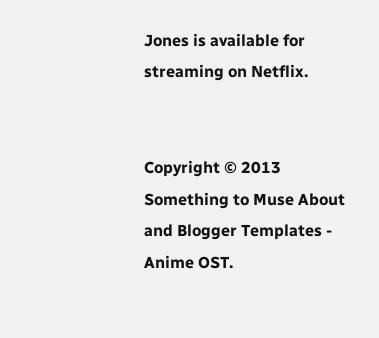Jones is available for streaming on Netflix.


Copyright © 2013 Something to Muse About and Blogger Templates - Anime OST.